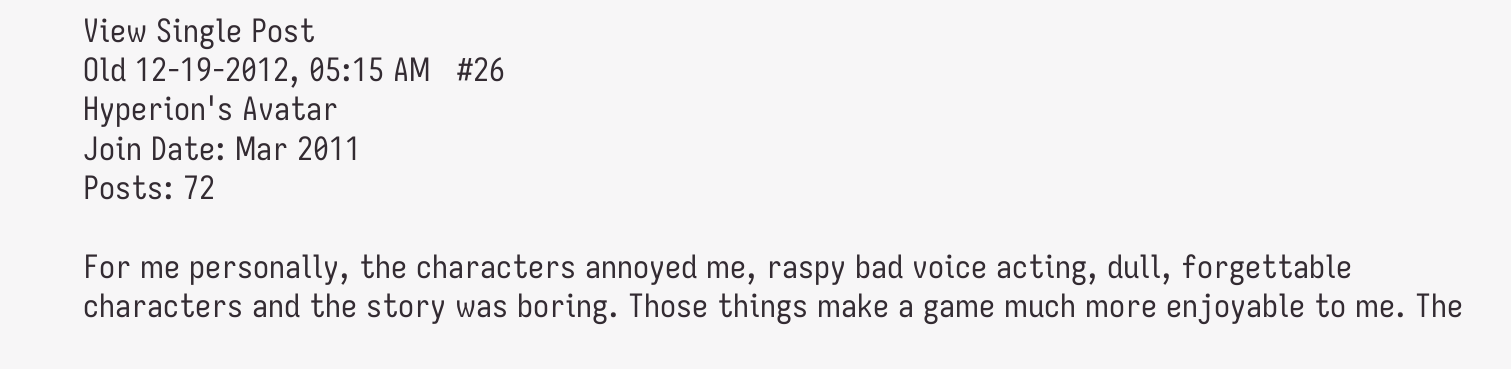View Single Post
Old 12-19-2012, 05:15 AM   #26
Hyperion's Avatar
Join Date: Mar 2011
Posts: 72

For me personally, the characters annoyed me, raspy bad voice acting, dull, forgettable characters and the story was boring. Those things make a game much more enjoyable to me. The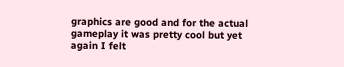graphics are good and for the actual gameplay it was pretty cool but yet again I felt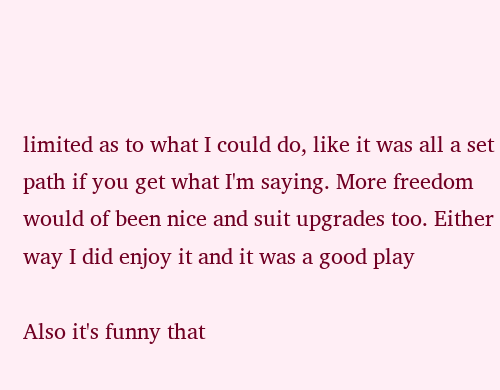limited as to what I could do, like it was all a set path if you get what I'm saying. More freedom would of been nice and suit upgrades too. Either way I did enjoy it and it was a good play

Also it's funny that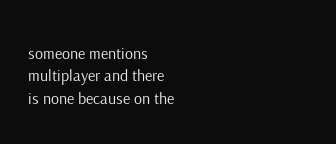someone mentions multiplayer and there is none because on the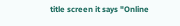title screen it says "Online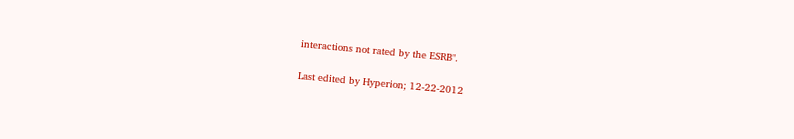interactions not rated by the ESRB".

Last edited by Hyperion; 12-22-2012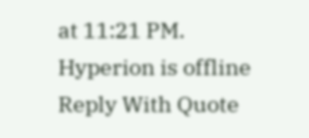at 11:21 PM.
Hyperion is offline   Reply With Quote